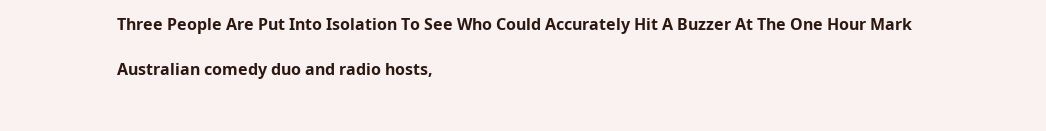Three People Are Put Into Isolation To See Who Could Accurately Hit A Buzzer At The One Hour Mark

Australian comedy duo and radio hosts,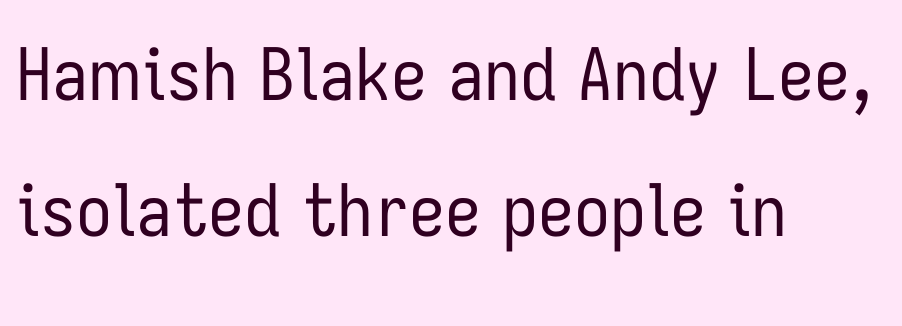Hamish Blake and Andy Lee, isolated three people in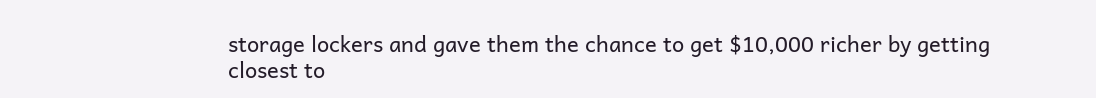storage lockers and gave them the chance to get $10,000 richer by getting closest to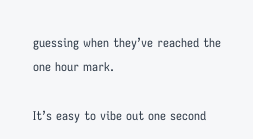guessing when they’ve reached the one hour mark.

It’s easy to vibe out one second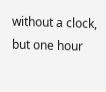without a clock, but one hour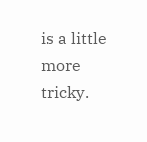is a little more tricky.